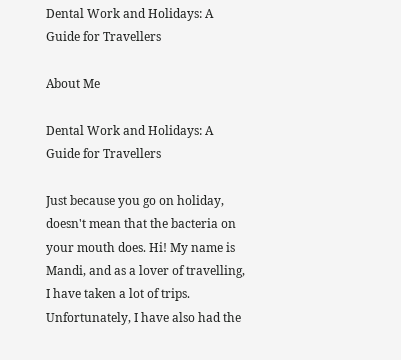Dental Work and Holidays: A Guide for Travellers

About Me

Dental Work and Holidays: A Guide for Travellers

Just because you go on holiday, doesn't mean that the bacteria on your mouth does. Hi! My name is Mandi, and as a lover of travelling, I have taken a lot of trips. Unfortunately, I have also had the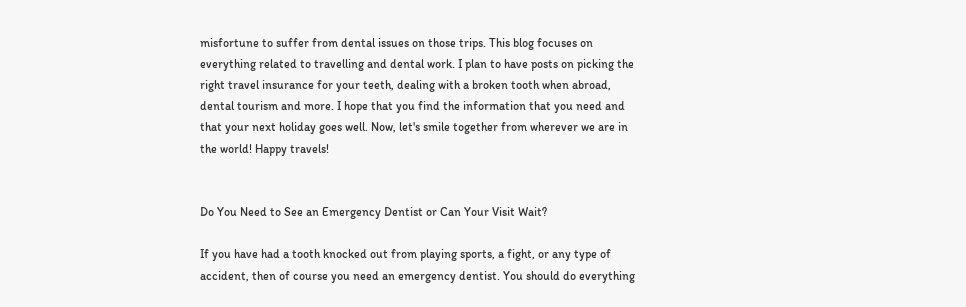misfortune to suffer from dental issues on those trips. This blog focuses on everything related to travelling and dental work. I plan to have posts on picking the right travel insurance for your teeth, dealing with a broken tooth when abroad, dental tourism and more. I hope that you find the information that you need and that your next holiday goes well. Now, let's smile together from wherever we are in the world! Happy travels!


Do You Need to See an Emergency Dentist or Can Your Visit Wait?

If you have had a tooth knocked out from playing sports, a fight, or any type of accident, then of course you need an emergency dentist. You should do everything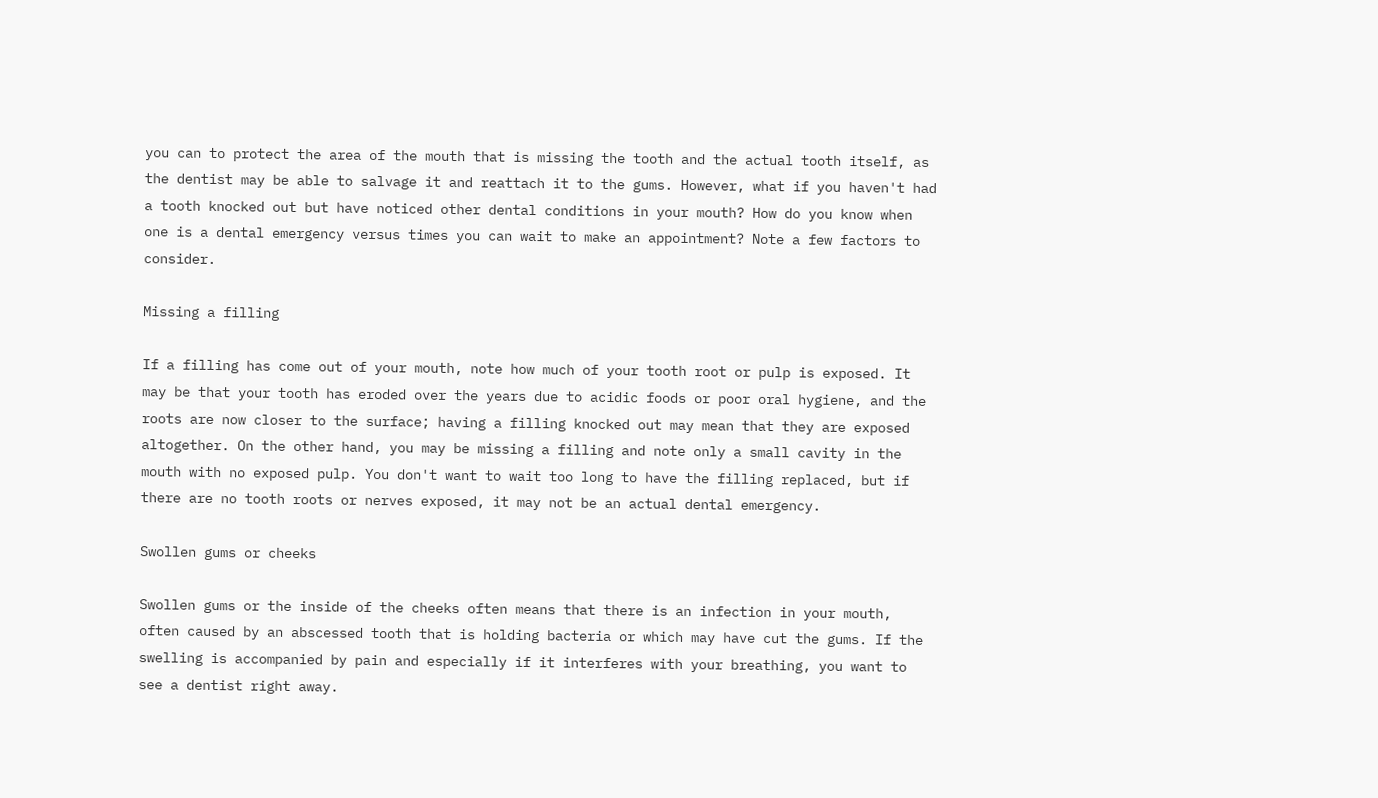you can to protect the area of the mouth that is missing the tooth and the actual tooth itself, as the dentist may be able to salvage it and reattach it to the gums. However, what if you haven't had a tooth knocked out but have noticed other dental conditions in your mouth? How do you know when one is a dental emergency versus times you can wait to make an appointment? Note a few factors to consider.

Missing a filling

If a filling has come out of your mouth, note how much of your tooth root or pulp is exposed. It may be that your tooth has eroded over the years due to acidic foods or poor oral hygiene, and the roots are now closer to the surface; having a filling knocked out may mean that they are exposed altogether. On the other hand, you may be missing a filling and note only a small cavity in the mouth with no exposed pulp. You don't want to wait too long to have the filling replaced, but if there are no tooth roots or nerves exposed, it may not be an actual dental emergency.

Swollen gums or cheeks

Swollen gums or the inside of the cheeks often means that there is an infection in your mouth, often caused by an abscessed tooth that is holding bacteria or which may have cut the gums. If the swelling is accompanied by pain and especially if it interferes with your breathing, you want to see a dentist right away.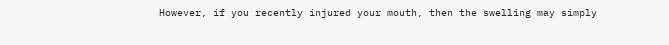However, if you recently injured your mouth, then the swelling may simply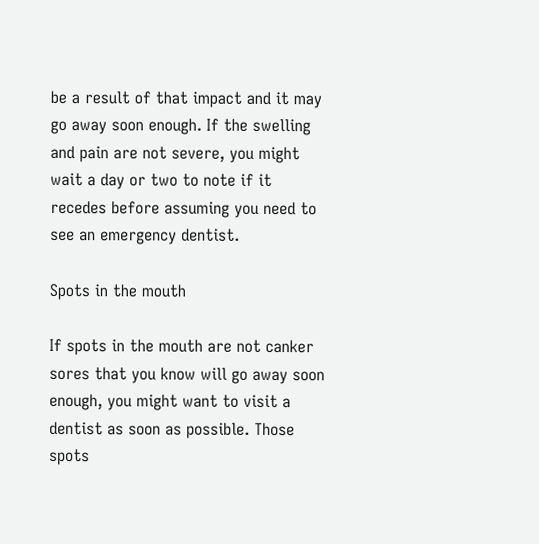be a result of that impact and it may go away soon enough. If the swelling and pain are not severe, you might wait a day or two to note if it recedes before assuming you need to see an emergency dentist.

Spots in the mouth

If spots in the mouth are not canker sores that you know will go away soon enough, you might want to visit a dentist as soon as possible. Those spots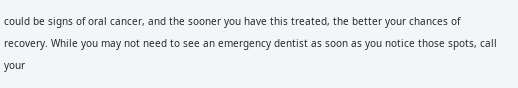could be signs of oral cancer, and the sooner you have this treated, the better your chances of recovery. While you may not need to see an emergency dentist as soon as you notice those spots, call your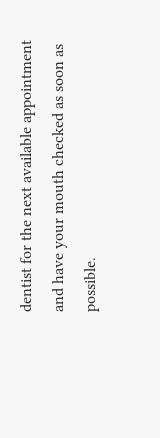dentist for the next available appointment and have your mouth checked as soon as possible.